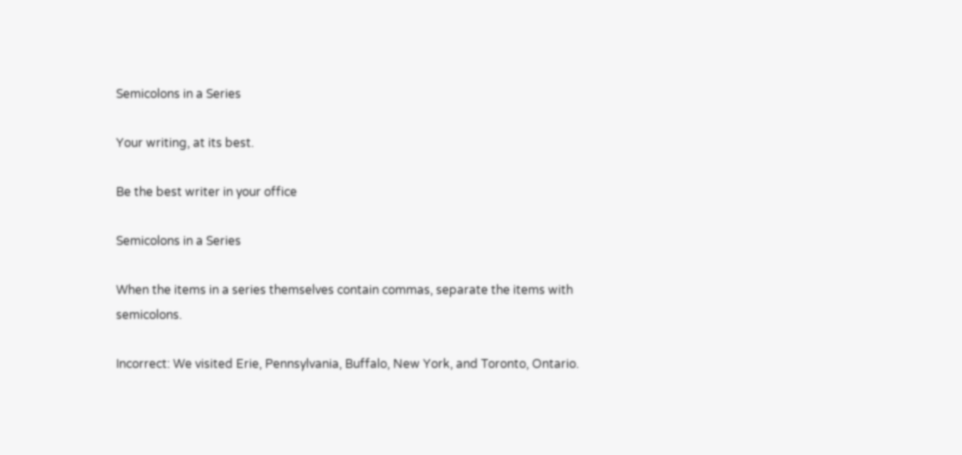Semicolons in a Series

Your writing, at its best.

Be the best writer in your office

Semicolons in a Series

When the items in a series themselves contain commas, separate the items with semicolons.

Incorrect: We visited Erie, Pennsylvania, Buffalo, New York, and Toronto, Ontario.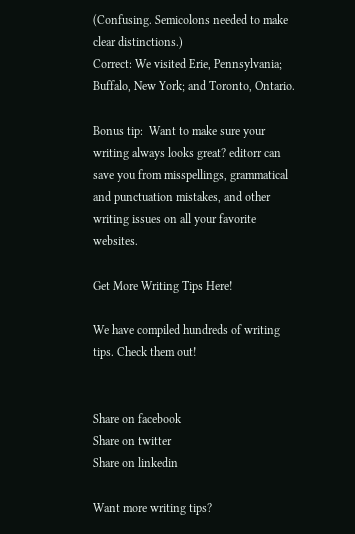(Confusing. Semicolons needed to make clear distinctions.)
Correct: We visited Erie, Pennsylvania; Buffalo, New York; and Toronto, Ontario.

Bonus tip:  Want to make sure your writing always looks great? editorr can save you from misspellings, grammatical and punctuation mistakes, and other writing issues on all your favorite websites.

Get More Writing Tips Here!

We have compiled hundreds of writing tips. Check them out!


Share on facebook
Share on twitter
Share on linkedin

Want more writing tips?